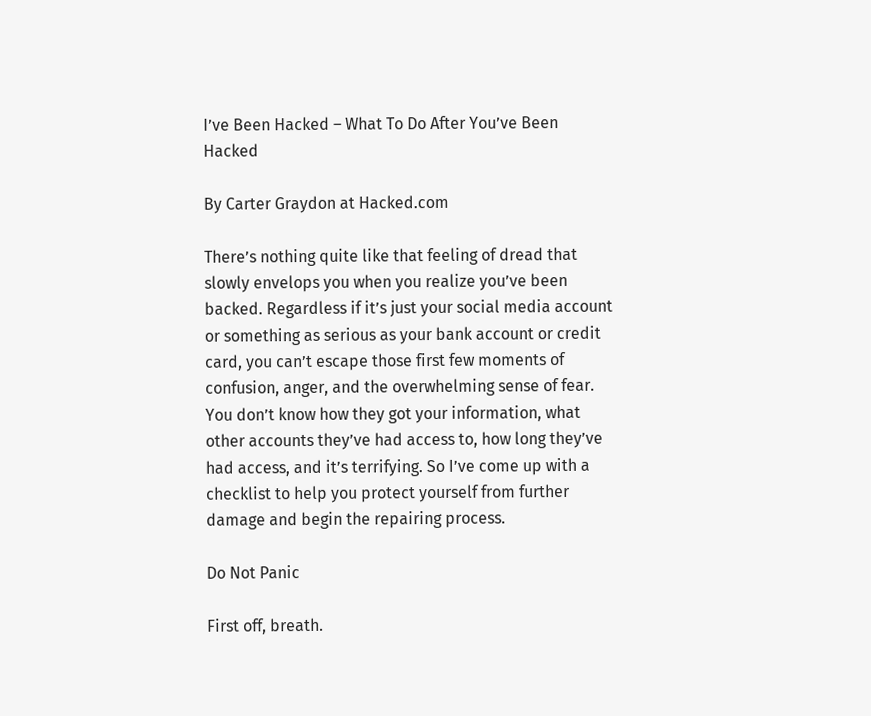I’ve Been Hacked – What To Do After You’ve Been Hacked

By Carter Graydon at Hacked.com

There’s nothing quite like that feeling of dread that slowly envelops you when you realize you’ve been backed. Regardless if it’s just your social media account or something as serious as your bank account or credit card, you can’t escape those first few moments of confusion, anger, and the overwhelming sense of fear. You don’t know how they got your information, what other accounts they’ve had access to, how long they’ve had access, and it’s terrifying. So I’ve come up with a checklist to help you protect yourself from further damage and begin the repairing process.

Do Not Panic

First off, breath.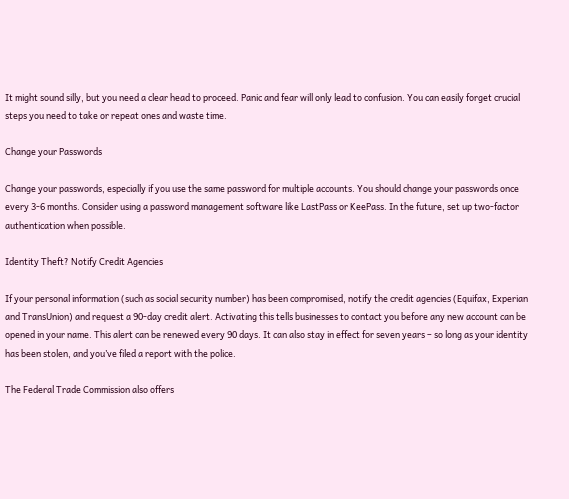It might sound silly, but you need a clear head to proceed. Panic and fear will only lead to confusion. You can easily forget crucial steps you need to take or repeat ones and waste time.

Change your Passwords

Change your passwords, especially if you use the same password for multiple accounts. You should change your passwords once every 3-6 months. Consider using a password management software like LastPass or KeePass. In the future, set up two-factor authentication when possible.

Identity Theft? Notify Credit Agencies

If your personal information (such as social security number) has been compromised, notify the credit agencies (Equifax, Experian and TransUnion) and request a 90-day credit alert. Activating this tells businesses to contact you before any new account can be opened in your name. This alert can be renewed every 90 days. It can also stay in effect for seven years – so long as your identity has been stolen, and you’ve filed a report with the police.

The Federal Trade Commission also offers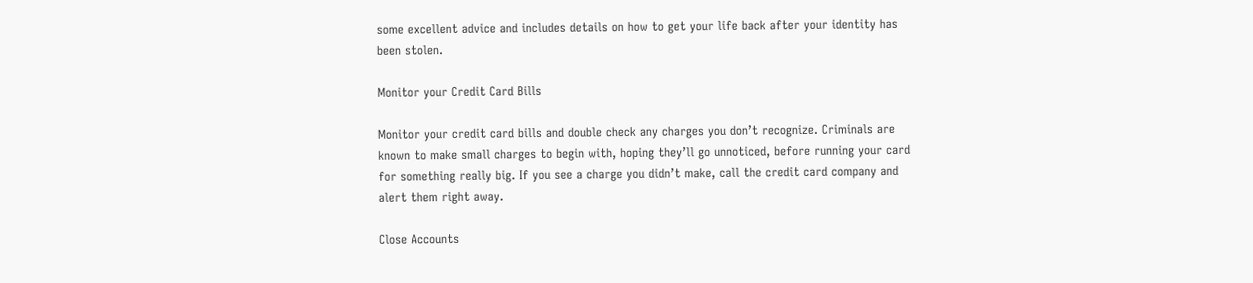some excellent advice and includes details on how to get your life back after your identity has been stolen.

Monitor your Credit Card Bills

Monitor your credit card bills and double check any charges you don’t recognize. Criminals are known to make small charges to begin with, hoping they’ll go unnoticed, before running your card for something really big. If you see a charge you didn’t make, call the credit card company and alert them right away.

Close Accounts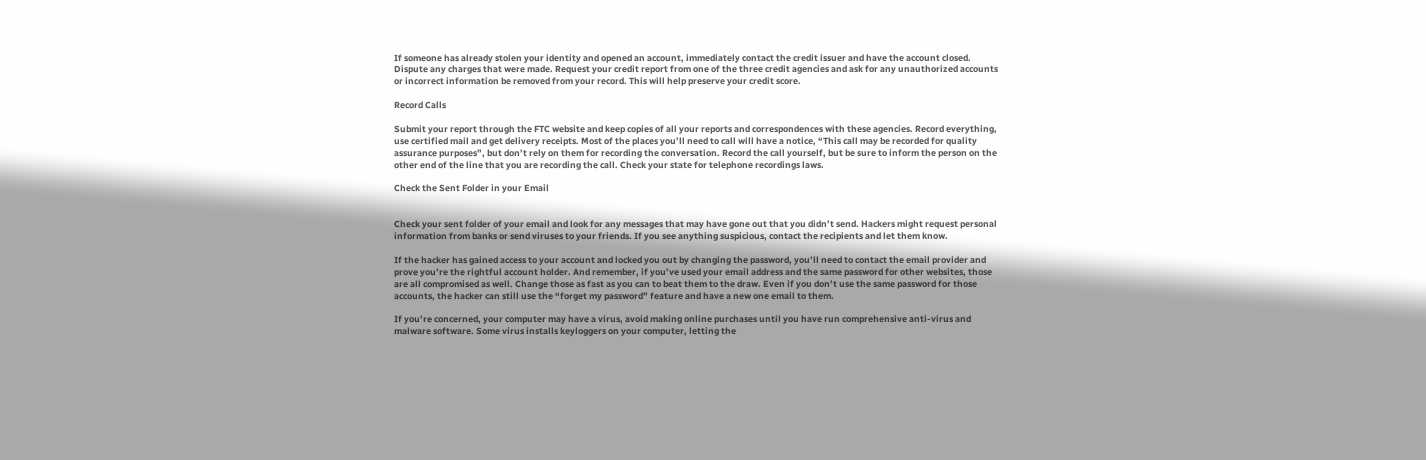If someone has already stolen your identity and opened an account, immediately contact the credit issuer and have the account closed. Dispute any charges that were made. Request your credit report from one of the three credit agencies and ask for any unauthorized accounts or incorrect information be removed from your record. This will help preserve your credit score.

Record Calls

Submit your report through the FTC website and keep copies of all your reports and correspondences with these agencies. Record everything, use certified mail and get delivery receipts. Most of the places you’ll need to call will have a notice, “This call may be recorded for quality assurance purposes”, but don’t rely on them for recording the conversation. Record the call yourself, but be sure to inform the person on the other end of the line that you are recording the call. Check your state for telephone recordings laws.

Check the Sent Folder in your Email


Check your sent folder of your email and look for any messages that may have gone out that you didn’t send. Hackers might request personal information from banks or send viruses to your friends. If you see anything suspicious, contact the recipients and let them know.

If the hacker has gained access to your account and locked you out by changing the password, you’ll need to contact the email provider and prove you’re the rightful account holder. And remember, if you’ve used your email address and the same password for other websites, those are all compromised as well. Change those as fast as you can to beat them to the draw. Even if you don’t use the same password for those accounts, the hacker can still use the “forget my password” feature and have a new one email to them.

If you’re concerned, your computer may have a virus, avoid making online purchases until you have run comprehensive anti-virus and malware software. Some virus installs keyloggers on your computer, letting the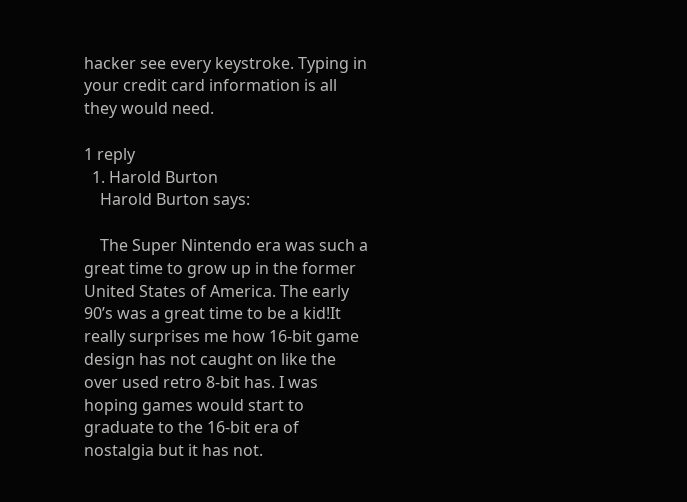hacker see every keystroke. Typing in your credit card information is all they would need.

1 reply
  1. Harold Burton
    Harold Burton says:

    The Super Nintendo era was such a great time to grow up in the former United States of America. The early 90’s was a great time to be a kid!It really surprises me how 16-bit game design has not caught on like the over used retro 8-bit has. I was hoping games would start to graduate to the 16-bit era of nostalgia but it has not.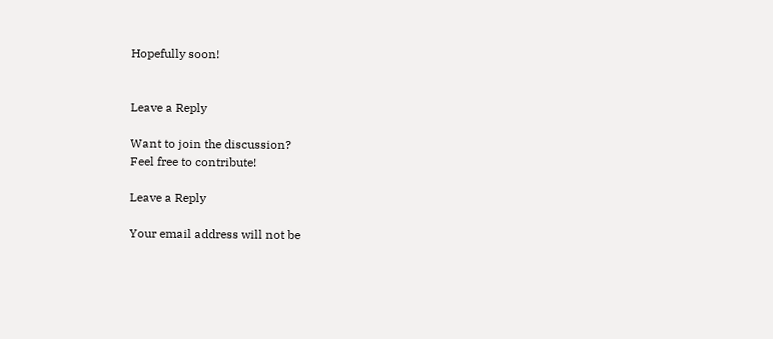Hopefully soon!


Leave a Reply

Want to join the discussion?
Feel free to contribute!

Leave a Reply

Your email address will not be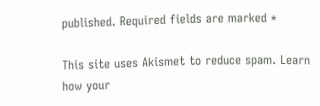published. Required fields are marked *

This site uses Akismet to reduce spam. Learn how your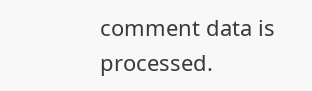comment data is processed.